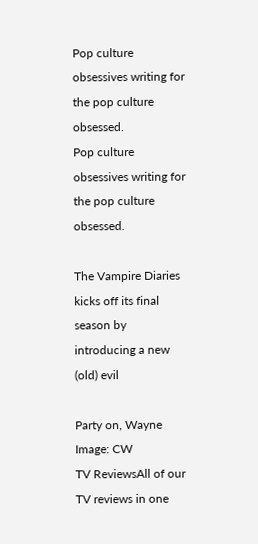Pop culture obsessives writing for the pop culture obsessed.
Pop culture obsessives writing for the pop culture obsessed.

The Vampire Diaries kicks off its final season by introducing a new (old) evil

Party on, Wayne
Image: CW
TV ReviewsAll of our TV reviews in one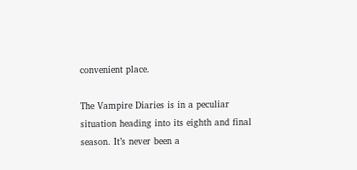convenient place.

The Vampire Diaries is in a peculiar situation heading into its eighth and final season. It’s never been a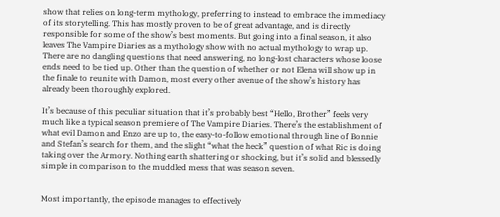show that relies on long-term mythology, preferring to instead to embrace the immediacy of its storytelling. This has mostly proven to be of great advantage, and is directly responsible for some of the show’s best moments. But going into a final season, it also leaves The Vampire Diaries as a mythology show with no actual mythology to wrap up. There are no dangling questions that need answering, no long-lost characters whose loose ends need to be tied up. Other than the question of whether or not Elena will show up in the finale to reunite with Damon, most every other avenue of the show’s history has already been thoroughly explored.

It’s because of this peculiar situation that it’s probably best “Hello, Brother” feels very much like a typical season premiere of The Vampire Diaries. There’s the establishment of what evil Damon and Enzo are up to, the easy-to-follow emotional through line of Bonnie and Stefan’s search for them, and the slight “what the heck” question of what Ric is doing taking over the Armory. Nothing earth shattering or shocking, but it’s solid and blessedly simple in comparison to the muddled mess that was season seven.


Most importantly, the episode manages to effectively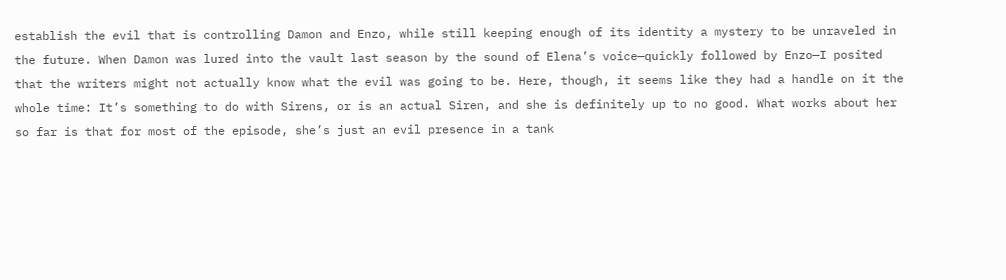establish the evil that is controlling Damon and Enzo, while still keeping enough of its identity a mystery to be unraveled in the future. When Damon was lured into the vault last season by the sound of Elena’s voice—quickly followed by Enzo—I posited that the writers might not actually know what the evil was going to be. Here, though, it seems like they had a handle on it the whole time: It’s something to do with Sirens, or is an actual Siren, and she is definitely up to no good. What works about her so far is that for most of the episode, she’s just an evil presence in a tank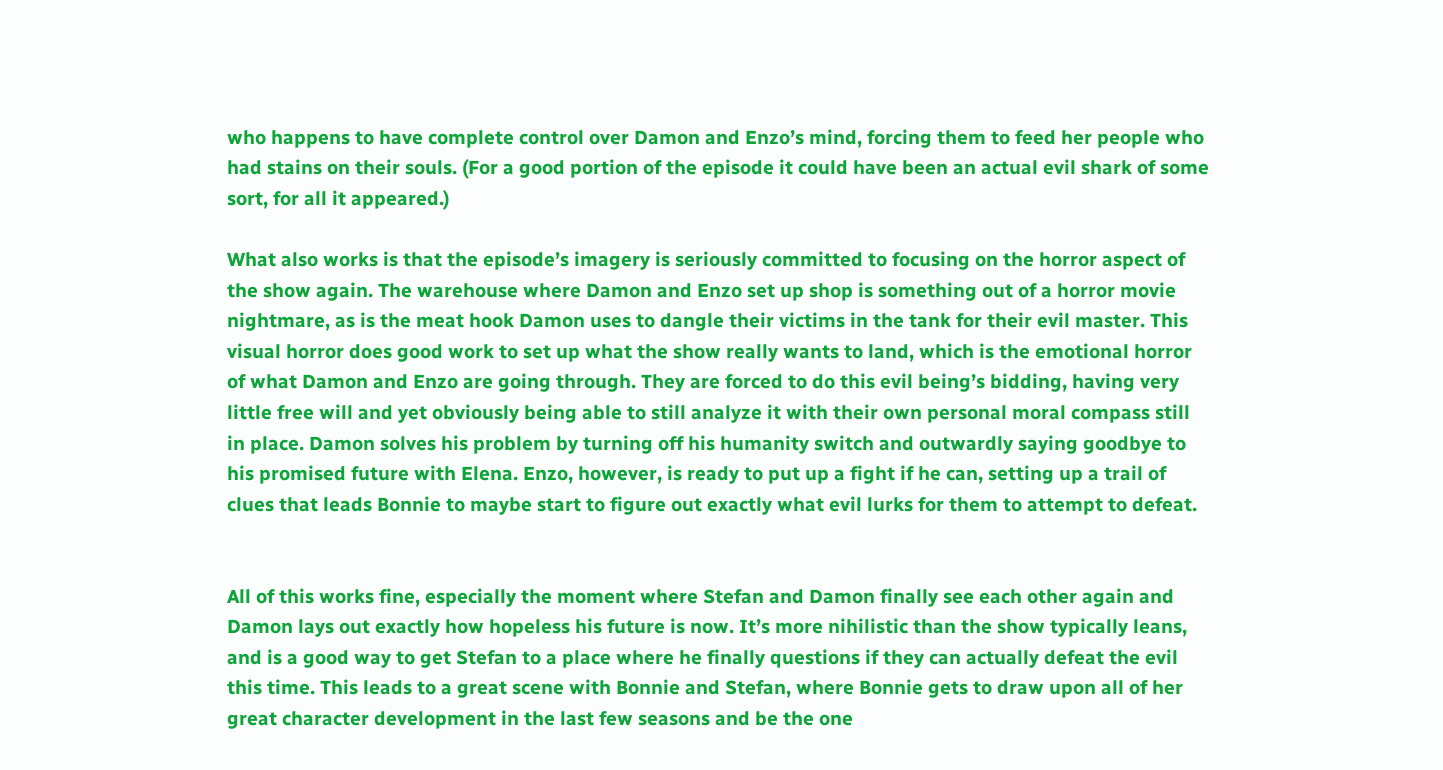who happens to have complete control over Damon and Enzo’s mind, forcing them to feed her people who had stains on their souls. (For a good portion of the episode it could have been an actual evil shark of some sort, for all it appeared.)

What also works is that the episode’s imagery is seriously committed to focusing on the horror aspect of the show again. The warehouse where Damon and Enzo set up shop is something out of a horror movie nightmare, as is the meat hook Damon uses to dangle their victims in the tank for their evil master. This visual horror does good work to set up what the show really wants to land, which is the emotional horror of what Damon and Enzo are going through. They are forced to do this evil being’s bidding, having very little free will and yet obviously being able to still analyze it with their own personal moral compass still in place. Damon solves his problem by turning off his humanity switch and outwardly saying goodbye to his promised future with Elena. Enzo, however, is ready to put up a fight if he can, setting up a trail of clues that leads Bonnie to maybe start to figure out exactly what evil lurks for them to attempt to defeat.


All of this works fine, especially the moment where Stefan and Damon finally see each other again and Damon lays out exactly how hopeless his future is now. It’s more nihilistic than the show typically leans, and is a good way to get Stefan to a place where he finally questions if they can actually defeat the evil this time. This leads to a great scene with Bonnie and Stefan, where Bonnie gets to draw upon all of her great character development in the last few seasons and be the one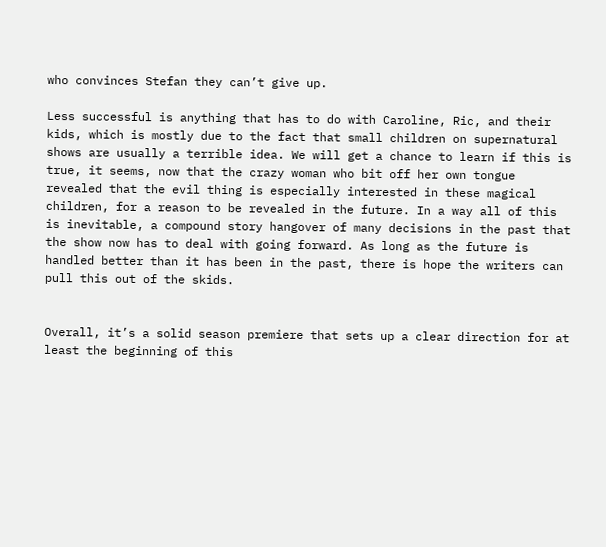who convinces Stefan they can’t give up.

Less successful is anything that has to do with Caroline, Ric, and their kids, which is mostly due to the fact that small children on supernatural shows are usually a terrible idea. We will get a chance to learn if this is true, it seems, now that the crazy woman who bit off her own tongue revealed that the evil thing is especially interested in these magical children, for a reason to be revealed in the future. In a way all of this is inevitable, a compound story hangover of many decisions in the past that the show now has to deal with going forward. As long as the future is handled better than it has been in the past, there is hope the writers can pull this out of the skids.


Overall, it’s a solid season premiere that sets up a clear direction for at least the beginning of this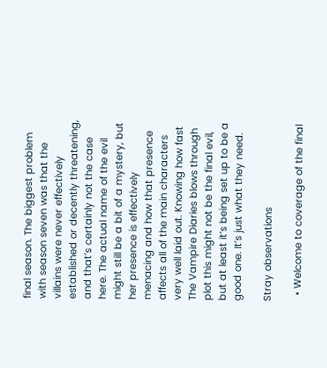final season. The biggest problem with season seven was that the villains were never effectively established or decently threatening, and that’s certainly not the case here. The actual name of the evil might still be a bit of a mystery, but her presence is effectively menacing and how that presence affects all of the main characters very well laid out. Knowing how fast The Vampire Diaries blows through plot this might not be the final evil, but at least it’s being set up to be a good one. It’s just what they need.

Stray observations

  • Welcome to coverage of the final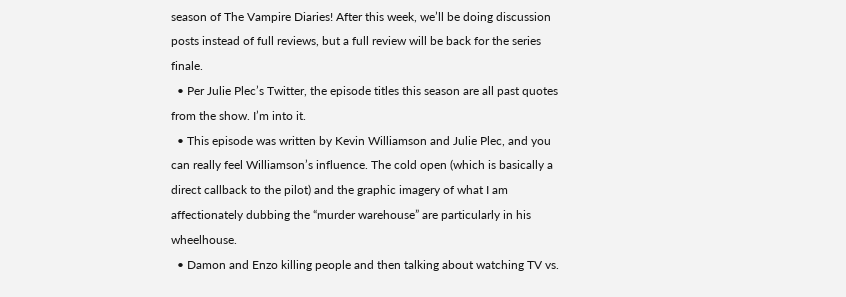season of The Vampire Diaries! After this week, we’ll be doing discussion posts instead of full reviews, but a full review will be back for the series finale.
  • Per Julie Plec’s Twitter, the episode titles this season are all past quotes from the show. I’m into it.
  • This episode was written by Kevin Williamson and Julie Plec, and you can really feel Williamson’s influence. The cold open (which is basically a direct callback to the pilot) and the graphic imagery of what I am affectionately dubbing the “murder warehouse” are particularly in his wheelhouse.
  • Damon and Enzo killing people and then talking about watching TV vs.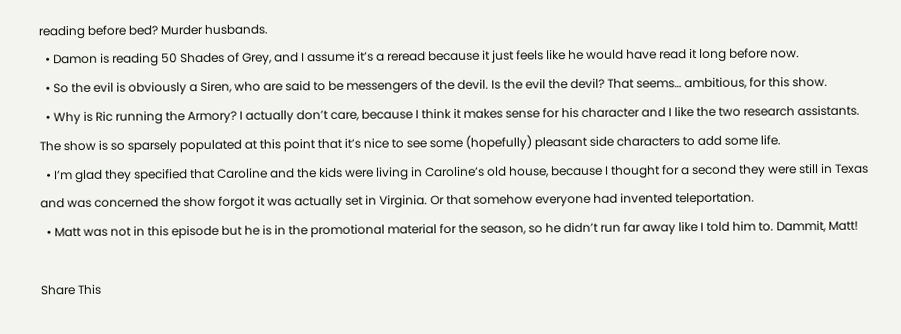reading before bed? Murder husbands.
  • Damon is reading 50 Shades of Grey, and I assume it’s a reread because it just feels like he would have read it long before now.
  • So the evil is obviously a Siren, who are said to be messengers of the devil. Is the evil the devil? That seems… ambitious, for this show.
  • Why is Ric running the Armory? I actually don’t care, because I think it makes sense for his character and I like the two research assistants. The show is so sparsely populated at this point that it’s nice to see some (hopefully) pleasant side characters to add some life.
  • I’m glad they specified that Caroline and the kids were living in Caroline’s old house, because I thought for a second they were still in Texas and was concerned the show forgot it was actually set in Virginia. Or that somehow everyone had invented teleportation.
  • Matt was not in this episode but he is in the promotional material for the season, so he didn’t run far away like I told him to. Dammit, Matt!

Share This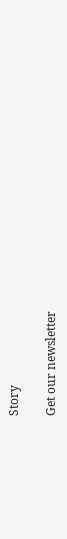Story

Get our newsletter